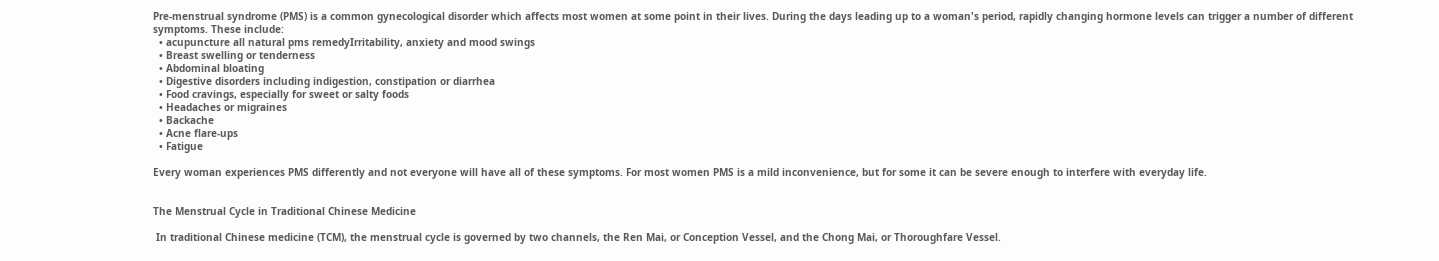Pre-menstrual syndrome (PMS) is a common gynecological disorder which affects most women at some point in their lives. During the days leading up to a woman's period, rapidly changing hormone levels can trigger a number of different symptoms. These include:
  • acupuncture all natural pms remedyIrritability, anxiety and mood swings
  • Breast swelling or tenderness
  • Abdominal bloating
  • Digestive disorders including indigestion, constipation or diarrhea
  • Food cravings, especially for sweet or salty foods
  • Headaches or migraines
  • Backache
  • Acne flare-ups
  • Fatigue

Every woman experiences PMS differently and not everyone will have all of these symptoms. For most women PMS is a mild inconvenience, but for some it can be severe enough to interfere with everyday life.


The Menstrual Cycle in Traditional Chinese Medicine

 In traditional Chinese medicine (TCM), the menstrual cycle is governed by two channels, the Ren Mai, or Conception Vessel, and the Chong Mai, or Thoroughfare Vessel.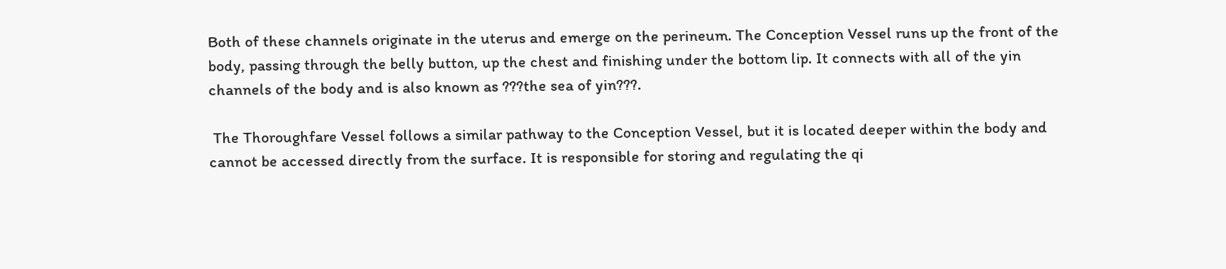Both of these channels originate in the uterus and emerge on the perineum. The Conception Vessel runs up the front of the body, passing through the belly button, up the chest and finishing under the bottom lip. It connects with all of the yin channels of the body and is also known as ???the sea of yin???.

 The Thoroughfare Vessel follows a similar pathway to the Conception Vessel, but it is located deeper within the body and cannot be accessed directly from the surface. It is responsible for storing and regulating the qi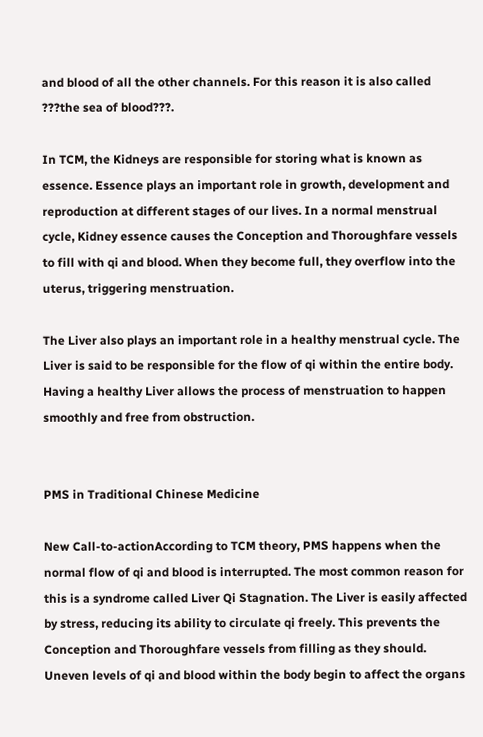and blood of all the other channels. For this reason it is also called ???the sea of blood???.

In TCM, the Kidneys are responsible for storing what is known as essence. Essence plays an important role in growth, development and reproduction at different stages of our lives. In a normal menstrual cycle, Kidney essence causes the Conception and Thoroughfare vessels to fill with qi and blood. When they become full, they overflow into the uterus, triggering menstruation.

The Liver also plays an important role in a healthy menstrual cycle. The Liver is said to be responsible for the flow of qi within the entire body. Having a healthy Liver allows the process of menstruation to happen smoothly and free from obstruction.


PMS in Traditional Chinese Medicine

New Call-to-actionAccording to TCM theory, PMS happens when the normal flow of qi and blood is interrupted. The most common reason for this is a syndrome called Liver Qi Stagnation. The Liver is easily affected by stress, reducing its ability to circulate qi freely. This prevents the Conception and Thoroughfare vessels from filling as they should. Uneven levels of qi and blood within the body begin to affect the organs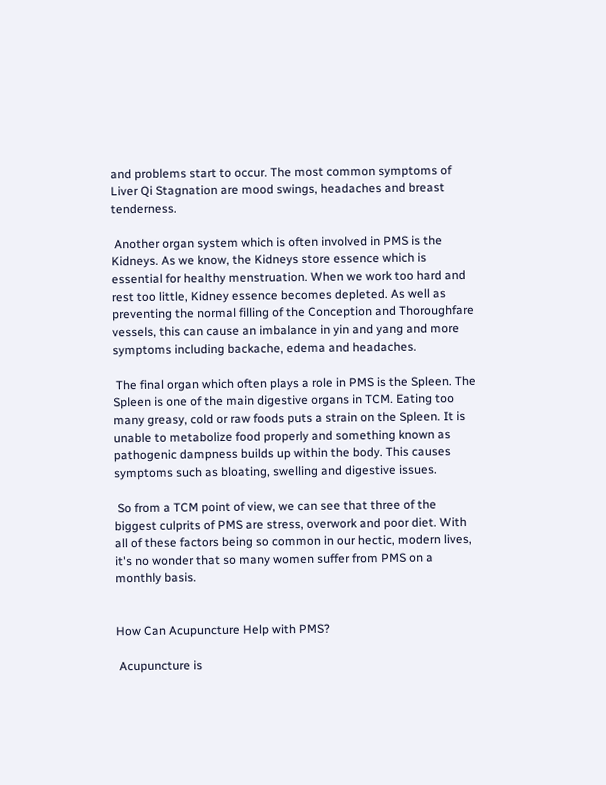and problems start to occur. The most common symptoms of Liver Qi Stagnation are mood swings, headaches and breast tenderness.

 Another organ system which is often involved in PMS is the Kidneys. As we know, the Kidneys store essence which is essential for healthy menstruation. When we work too hard and rest too little, Kidney essence becomes depleted. As well as preventing the normal filling of the Conception and Thoroughfare vessels, this can cause an imbalance in yin and yang and more symptoms including backache, edema and headaches.

 The final organ which often plays a role in PMS is the Spleen. The Spleen is one of the main digestive organs in TCM. Eating too many greasy, cold or raw foods puts a strain on the Spleen. It is unable to metabolize food properly and something known as pathogenic dampness builds up within the body. This causes symptoms such as bloating, swelling and digestive issues.

 So from a TCM point of view, we can see that three of the biggest culprits of PMS are stress, overwork and poor diet. With all of these factors being so common in our hectic, modern lives, it's no wonder that so many women suffer from PMS on a monthly basis.


How Can Acupuncture Help with PMS?

 Acupuncture is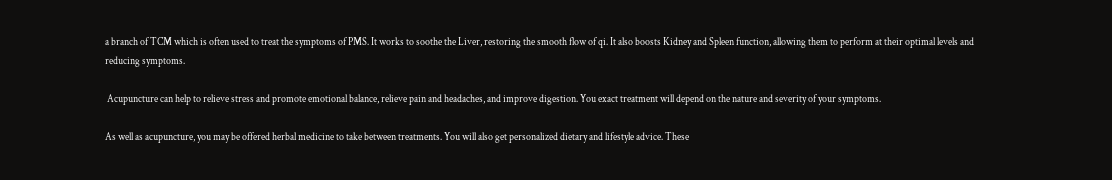a branch of TCM which is often used to treat the symptoms of PMS. It works to soothe the Liver, restoring the smooth flow of qi. It also boosts Kidney and Spleen function, allowing them to perform at their optimal levels and reducing symptoms.

 Acupuncture can help to relieve stress and promote emotional balance, relieve pain and headaches, and improve digestion. You exact treatment will depend on the nature and severity of your symptoms.

As well as acupuncture, you may be offered herbal medicine to take between treatments. You will also get personalized dietary and lifestyle advice. These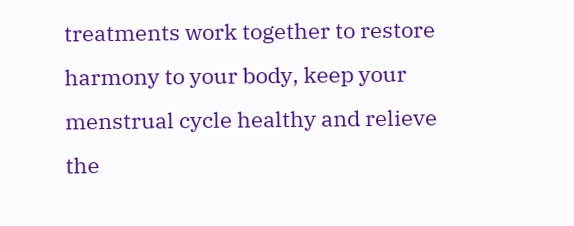treatments work together to restore harmony to your body, keep your menstrual cycle healthy and relieve the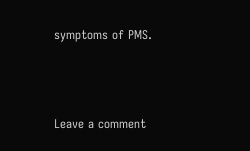symptoms of PMS.



Leave a comment